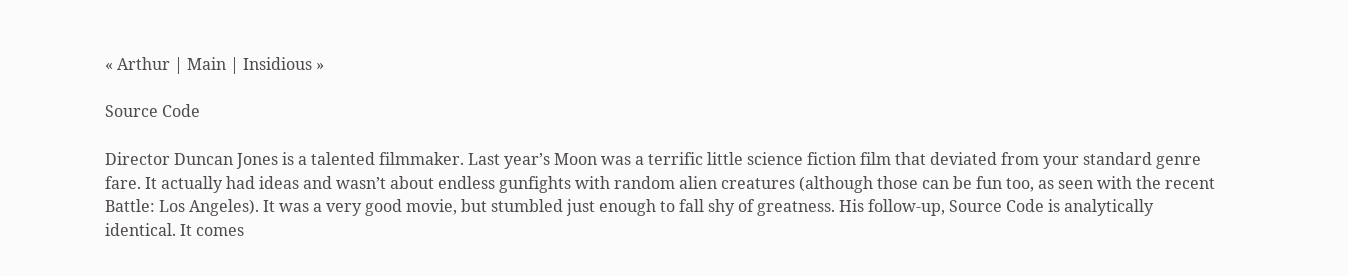« Arthur | Main | Insidious »

Source Code

Director Duncan Jones is a talented filmmaker. Last year’s Moon was a terrific little science fiction film that deviated from your standard genre fare. It actually had ideas and wasn’t about endless gunfights with random alien creatures (although those can be fun too, as seen with the recent Battle: Los Angeles). It was a very good movie, but stumbled just enough to fall shy of greatness. His follow-up, Source Code is analytically identical. It comes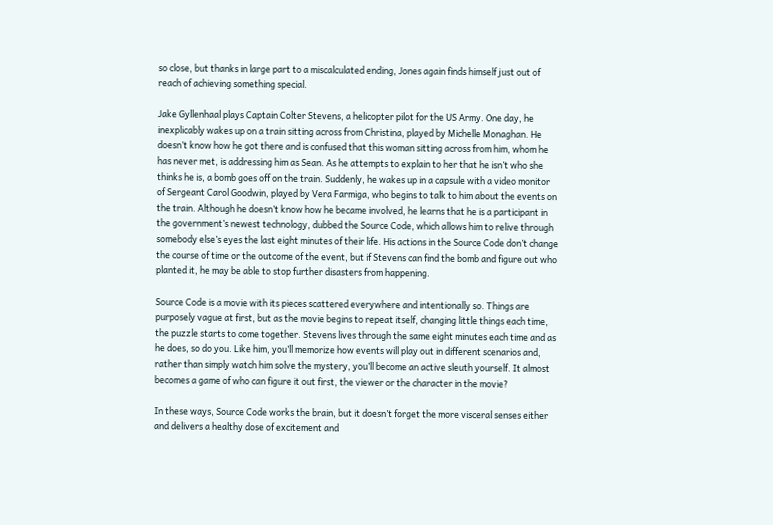so close, but thanks in large part to a miscalculated ending, Jones again finds himself just out of reach of achieving something special.

Jake Gyllenhaal plays Captain Colter Stevens, a helicopter pilot for the US Army. One day, he inexplicably wakes up on a train sitting across from Christina, played by Michelle Monaghan. He doesn’t know how he got there and is confused that this woman sitting across from him, whom he has never met, is addressing him as Sean. As he attempts to explain to her that he isn’t who she thinks he is, a bomb goes off on the train. Suddenly, he wakes up in a capsule with a video monitor of Sergeant Carol Goodwin, played by Vera Farmiga, who begins to talk to him about the events on the train. Although he doesn’t know how he became involved, he learns that he is a participant in the government’s newest technology, dubbed the Source Code, which allows him to relive through somebody else’s eyes the last eight minutes of their life. His actions in the Source Code don’t change the course of time or the outcome of the event, but if Stevens can find the bomb and figure out who planted it, he may be able to stop further disasters from happening.

Source Code is a movie with its pieces scattered everywhere and intentionally so. Things are purposely vague at first, but as the movie begins to repeat itself, changing little things each time, the puzzle starts to come together. Stevens lives through the same eight minutes each time and as he does, so do you. Like him, you’ll memorize how events will play out in different scenarios and, rather than simply watch him solve the mystery, you’ll become an active sleuth yourself. It almost becomes a game of who can figure it out first, the viewer or the character in the movie?

In these ways, Source Code works the brain, but it doesn’t forget the more visceral senses either and delivers a healthy dose of excitement and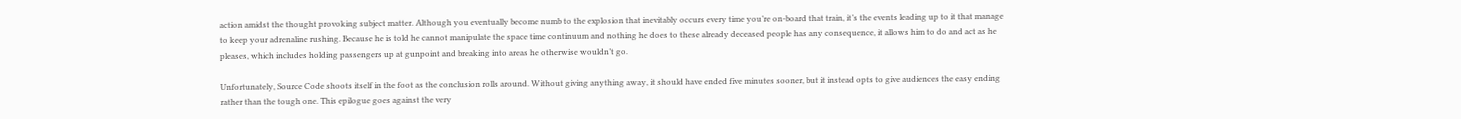action amidst the thought provoking subject matter. Although you eventually become numb to the explosion that inevitably occurs every time you’re on-board that train, it’s the events leading up to it that manage to keep your adrenaline rushing. Because he is told he cannot manipulate the space time continuum and nothing he does to these already deceased people has any consequence, it allows him to do and act as he pleases, which includes holding passengers up at gunpoint and breaking into areas he otherwise wouldn’t go.

Unfortunately, Source Code shoots itself in the foot as the conclusion rolls around. Without giving anything away, it should have ended five minutes sooner, but it instead opts to give audiences the easy ending rather than the tough one. This epilogue goes against the very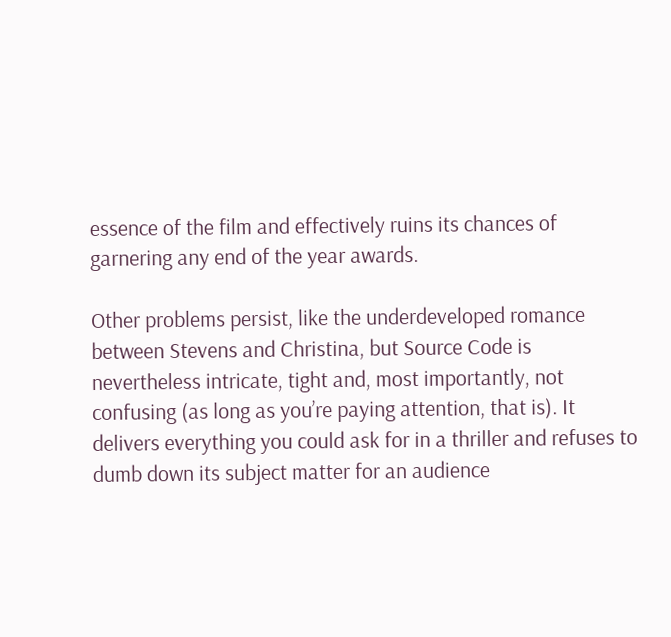essence of the film and effectively ruins its chances of garnering any end of the year awards.

Other problems persist, like the underdeveloped romance between Stevens and Christina, but Source Code is nevertheless intricate, tight and, most importantly, not confusing (as long as you’re paying attention, that is). It delivers everything you could ask for in a thriller and refuses to dumb down its subject matter for an audience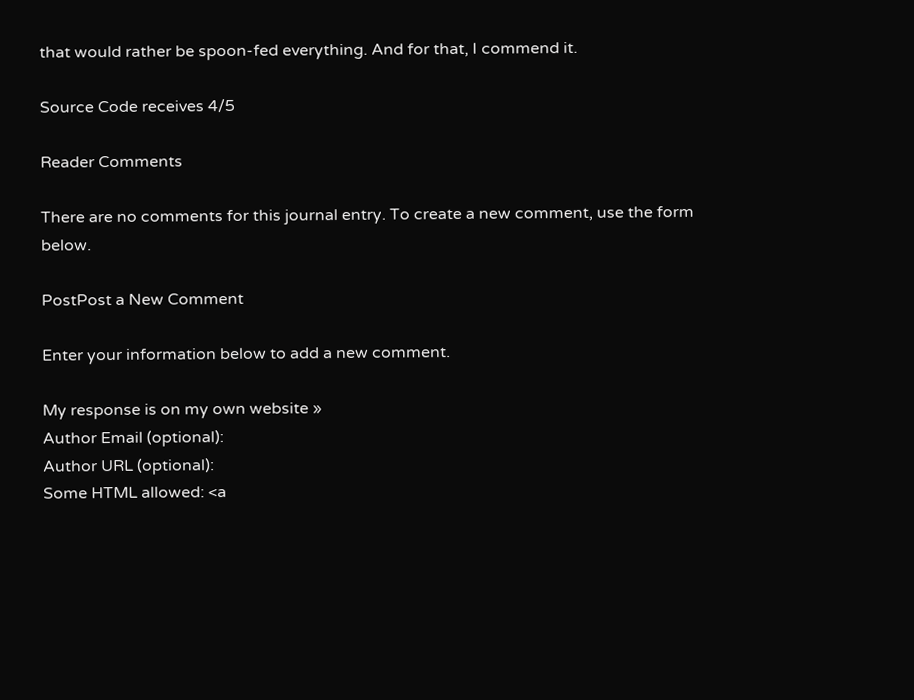that would rather be spoon-fed everything. And for that, I commend it.

Source Code receives 4/5

Reader Comments

There are no comments for this journal entry. To create a new comment, use the form below.

PostPost a New Comment

Enter your information below to add a new comment.

My response is on my own website »
Author Email (optional):
Author URL (optional):
Some HTML allowed: <a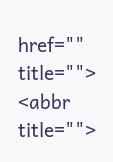href="" title=""> <abbr title="">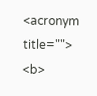<acronym title=""> <b>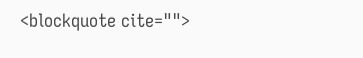<blockquote cite="">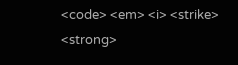<code> <em> <i> <strike> <strong>